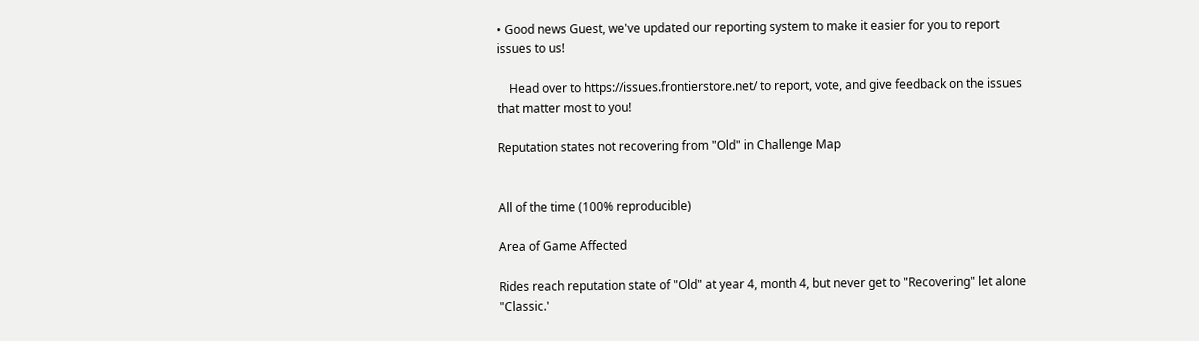• Good news Guest, we've updated our reporting system to make it easier for you to report issues to us!

    Head over to https://issues.frontierstore.net/ to report, vote, and give feedback on the issues that matter most to you!

Reputation states not recovering from "Old" in Challenge Map


All of the time (100% reproducible)

Area of Game Affected

Rides reach reputation state of "Old" at year 4, month 4, but never get to "Recovering" let alone "Classic.'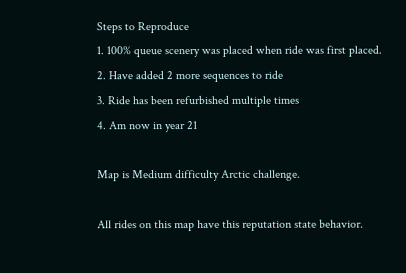Steps to Reproduce
1. 100% queue scenery was placed when ride was first placed.
2. Have added 2 more sequences to ride
3. Ride has been refurbished multiple times
4. Am now in year 21

Map is Medium difficulty Arctic challenge.

All rides on this map have this reputation state behavior.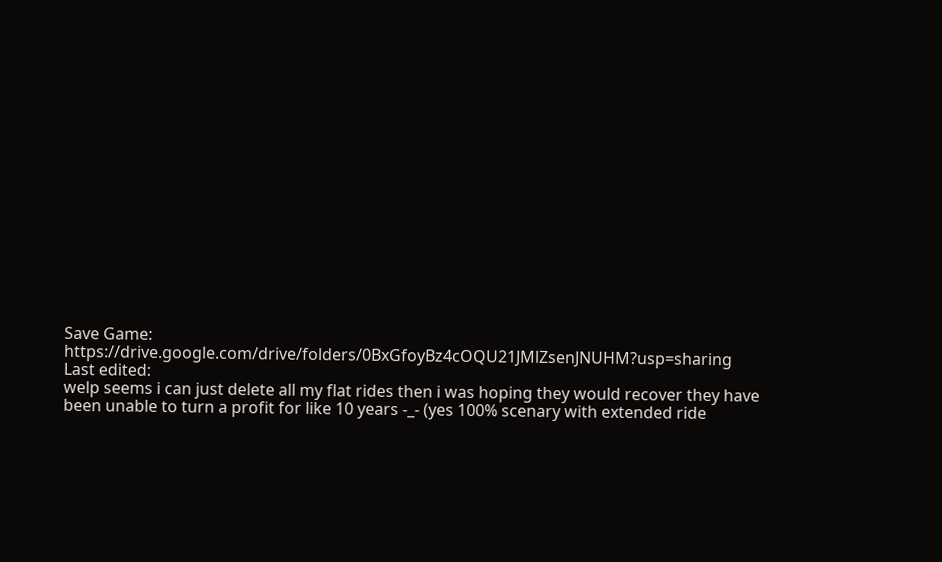Save Game: https://drive.google.com/drive/folders/0BxGfoyBz4cOQU21JMlZsenJNUHM?usp=sharing
Last edited:
welp seems i can just delete all my flat rides then i was hoping they would recover they have been unable to turn a profit for like 10 years -_- (yes 100% scenary with extended ride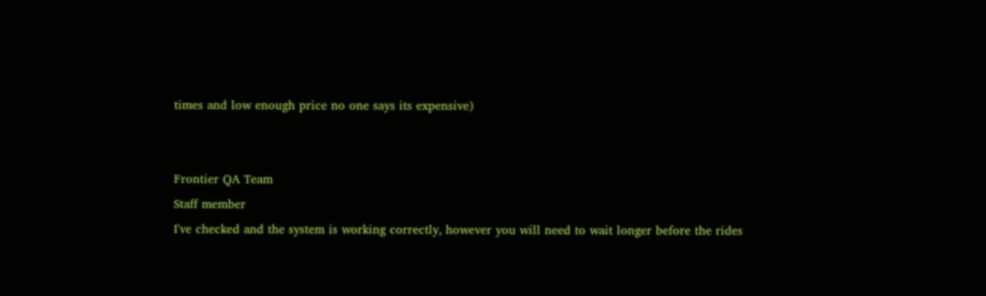times and low enough price no one says its expensive)


Frontier QA Team
Staff member
I've checked and the system is working correctly, however you will need to wait longer before the rides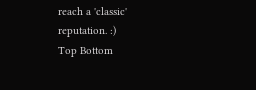reach a 'classic' reputation. :)
Top Bottom